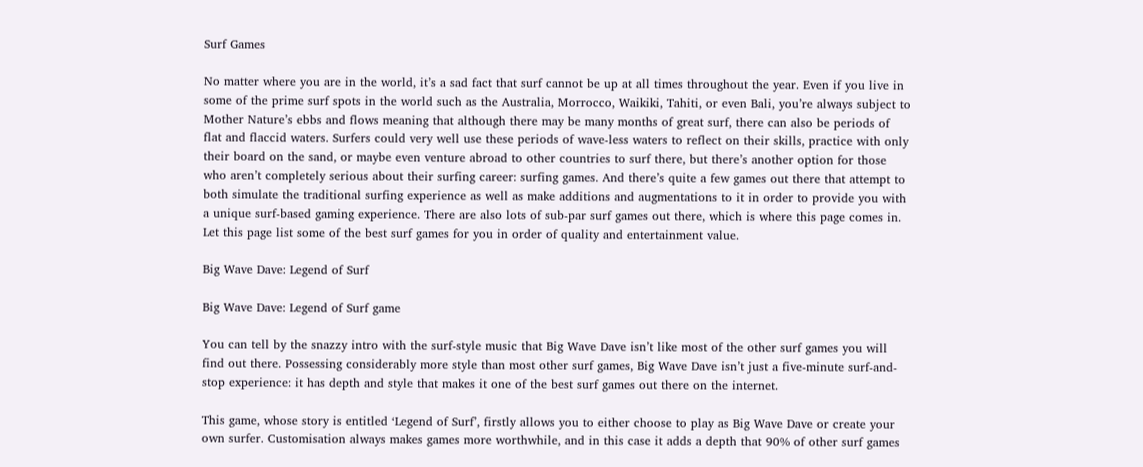Surf Games

No matter where you are in the world, it’s a sad fact that surf cannot be up at all times throughout the year. Even if you live in some of the prime surf spots in the world such as the Australia, Morrocco, Waikiki, Tahiti, or even Bali, you’re always subject to Mother Nature’s ebbs and flows meaning that although there may be many months of great surf, there can also be periods of flat and flaccid waters. Surfers could very well use these periods of wave-less waters to reflect on their skills, practice with only their board on the sand, or maybe even venture abroad to other countries to surf there, but there’s another option for those who aren’t completely serious about their surfing career: surfing games. And there’s quite a few games out there that attempt to both simulate the traditional surfing experience as well as make additions and augmentations to it in order to provide you with a unique surf-based gaming experience. There are also lots of sub-par surf games out there, which is where this page comes in. Let this page list some of the best surf games for you in order of quality and entertainment value.

Big Wave Dave: Legend of Surf

Big Wave Dave: Legend of Surf game

You can tell by the snazzy intro with the surf-style music that Big Wave Dave isn’t like most of the other surf games you will find out there. Possessing considerably more style than most other surf games, Big Wave Dave isn’t just a five-minute surf-and-stop experience: it has depth and style that makes it one of the best surf games out there on the internet.

This game, whose story is entitled ‘Legend of Surf’, firstly allows you to either choose to play as Big Wave Dave or create your own surfer. Customisation always makes games more worthwhile, and in this case it adds a depth that 90% of other surf games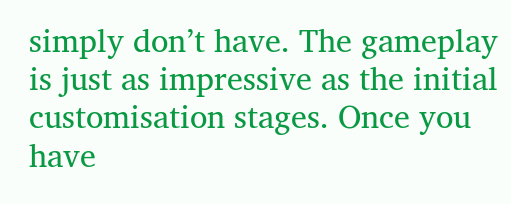simply don’t have. The gameplay is just as impressive as the initial customisation stages. Once you have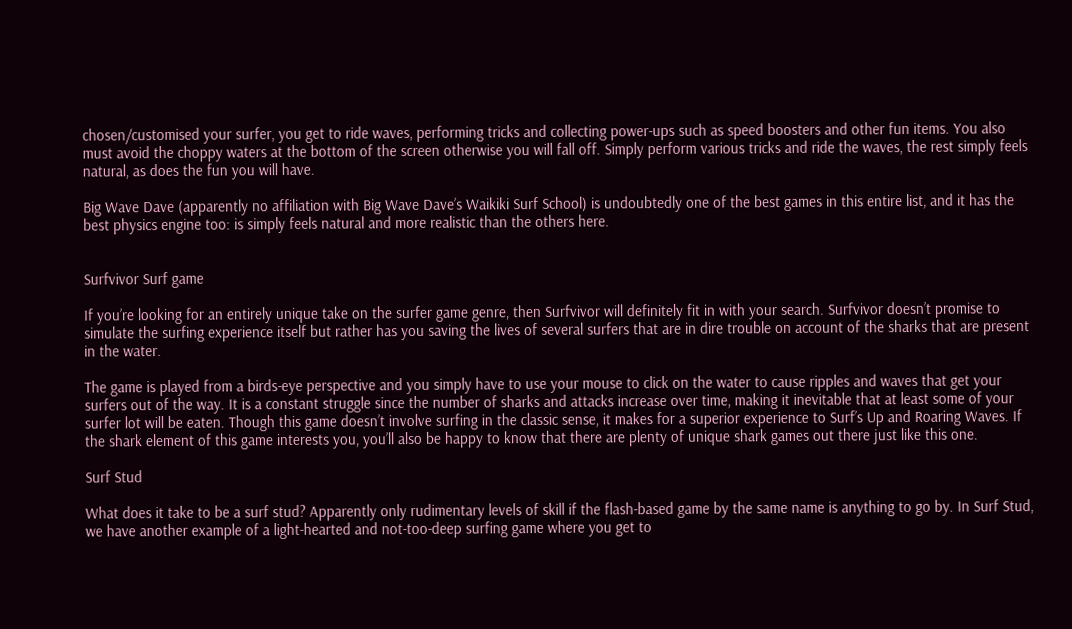chosen/customised your surfer, you get to ride waves, performing tricks and collecting power-ups such as speed boosters and other fun items. You also must avoid the choppy waters at the bottom of the screen otherwise you will fall off. Simply perform various tricks and ride the waves, the rest simply feels natural, as does the fun you will have.

Big Wave Dave (apparently no affiliation with Big Wave Dave’s Waikiki Surf School) is undoubtedly one of the best games in this entire list, and it has the best physics engine too: is simply feels natural and more realistic than the others here.


Surfvivor Surf game

If you’re looking for an entirely unique take on the surfer game genre, then Surfvivor will definitely fit in with your search. Surfvivor doesn’t promise to simulate the surfing experience itself but rather has you saving the lives of several surfers that are in dire trouble on account of the sharks that are present in the water.

The game is played from a birds-eye perspective and you simply have to use your mouse to click on the water to cause ripples and waves that get your surfers out of the way. It is a constant struggle since the number of sharks and attacks increase over time, making it inevitable that at least some of your surfer lot will be eaten. Though this game doesn’t involve surfing in the classic sense, it makes for a superior experience to Surf’s Up and Roaring Waves. If the shark element of this game interests you, you’ll also be happy to know that there are plenty of unique shark games out there just like this one.

Surf Stud

What does it take to be a surf stud? Apparently only rudimentary levels of skill if the flash-based game by the same name is anything to go by. In Surf Stud, we have another example of a light-hearted and not-too-deep surfing game where you get to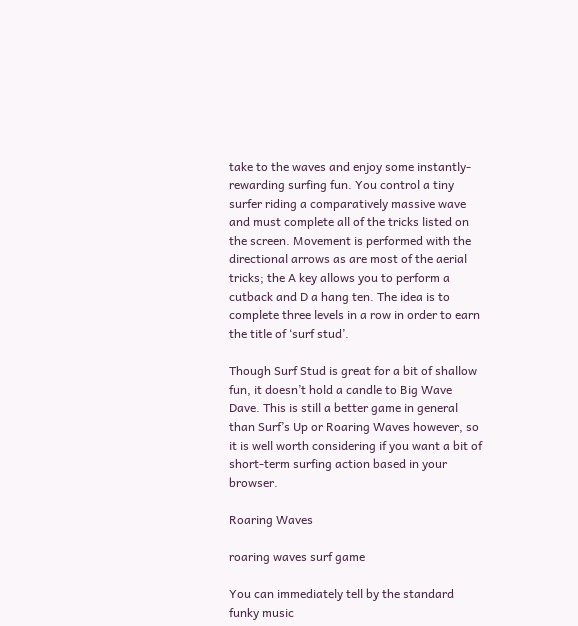take to the waves and enjoy some instantly-rewarding surfing fun. You control a tiny surfer riding a comparatively massive wave and must complete all of the tricks listed on the screen. Movement is performed with the directional arrows as are most of the aerial tricks; the A key allows you to perform a cutback and D a hang ten. The idea is to complete three levels in a row in order to earn the title of ‘surf stud’.

Though Surf Stud is great for a bit of shallow fun, it doesn’t hold a candle to Big Wave Dave. This is still a better game in general than Surf’s Up or Roaring Waves however, so it is well worth considering if you want a bit of short-term surfing action based in your browser.

Roaring Waves

roaring waves surf game

You can immediately tell by the standard funky music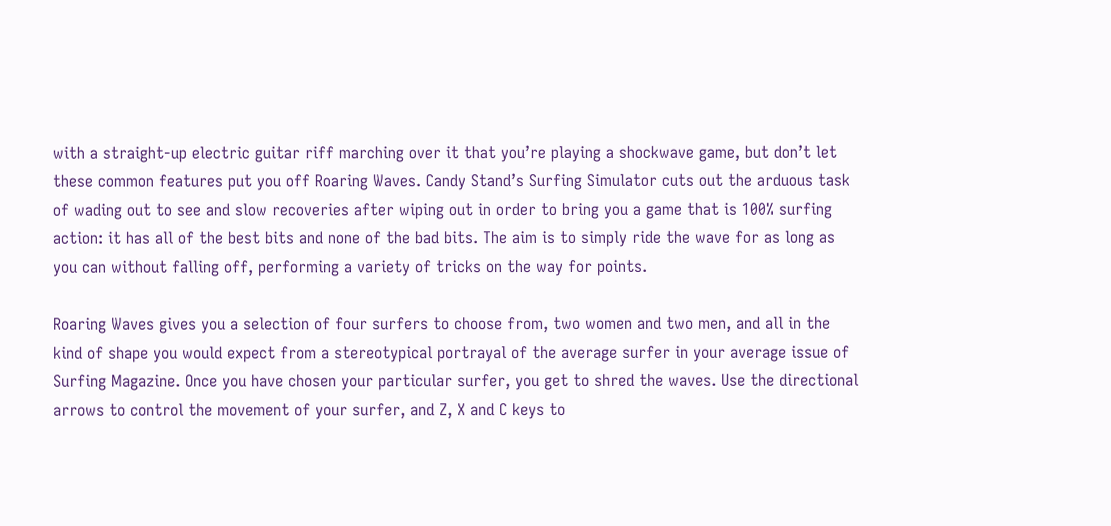with a straight-up electric guitar riff marching over it that you’re playing a shockwave game, but don’t let these common features put you off Roaring Waves. Candy Stand’s Surfing Simulator cuts out the arduous task of wading out to see and slow recoveries after wiping out in order to bring you a game that is 100% surfing action: it has all of the best bits and none of the bad bits. The aim is to simply ride the wave for as long as you can without falling off, performing a variety of tricks on the way for points.

Roaring Waves gives you a selection of four surfers to choose from, two women and two men, and all in the kind of shape you would expect from a stereotypical portrayal of the average surfer in your average issue of Surfing Magazine. Once you have chosen your particular surfer, you get to shred the waves. Use the directional arrows to control the movement of your surfer, and Z, X and C keys to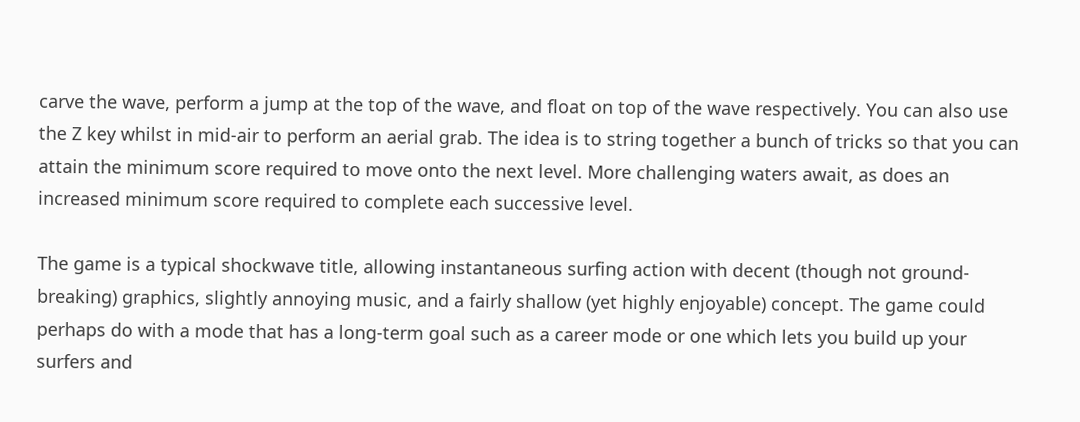carve the wave, perform a jump at the top of the wave, and float on top of the wave respectively. You can also use the Z key whilst in mid-air to perform an aerial grab. The idea is to string together a bunch of tricks so that you can attain the minimum score required to move onto the next level. More challenging waters await, as does an increased minimum score required to complete each successive level.

The game is a typical shockwave title, allowing instantaneous surfing action with decent (though not ground-breaking) graphics, slightly annoying music, and a fairly shallow (yet highly enjoyable) concept. The game could perhaps do with a mode that has a long-term goal such as a career mode or one which lets you build up your surfers and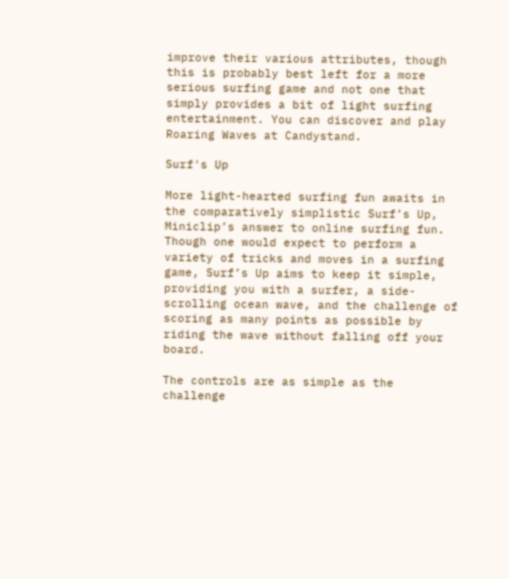improve their various attributes, though this is probably best left for a more serious surfing game and not one that simply provides a bit of light surfing entertainment. You can discover and play Roaring Waves at Candystand.

Surf's Up

More light-hearted surfing fun awaits in the comparatively simplistic Surf’s Up, Miniclip’s answer to online surfing fun. Though one would expect to perform a variety of tricks and moves in a surfing game, Surf’s Up aims to keep it simple, providing you with a surfer, a side-scrolling ocean wave, and the challenge of scoring as many points as possible by riding the wave without falling off your board.

The controls are as simple as the challenge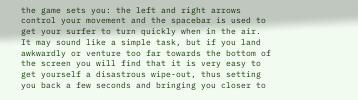the game sets you: the left and right arrows control your movement and the spacebar is used to get your surfer to turn quickly when in the air. It may sound like a simple task, but if you land awkwardly or venture too far towards the bottom of the screen you will find that it is very easy to get yourself a disastrous wipe-out, thus setting you back a few seconds and bringing you closer to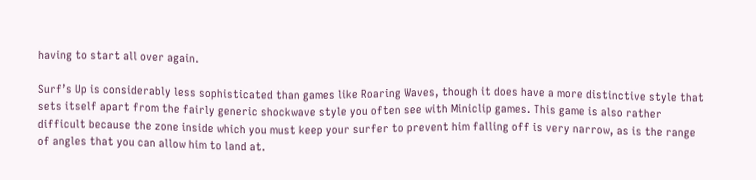having to start all over again.

Surf’s Up is considerably less sophisticated than games like Roaring Waves, though it does have a more distinctive style that sets itself apart from the fairly generic shockwave style you often see with Miniclip games. This game is also rather difficult because the zone inside which you must keep your surfer to prevent him falling off is very narrow, as is the range of angles that you can allow him to land at.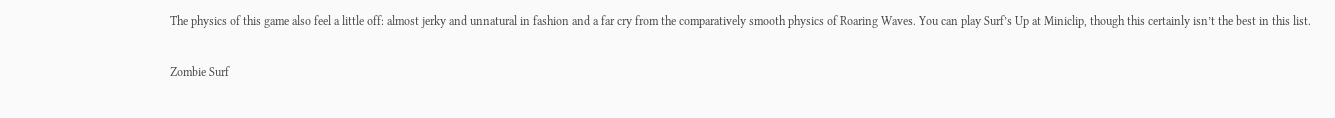The physics of this game also feel a little off: almost jerky and unnatural in fashion and a far cry from the comparatively smooth physics of Roaring Waves. You can play Surf’s Up at Miniclip, though this certainly isn’t the best in this list.

Zombie Surf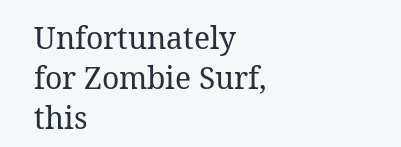Unfortunately for Zombie Surf, this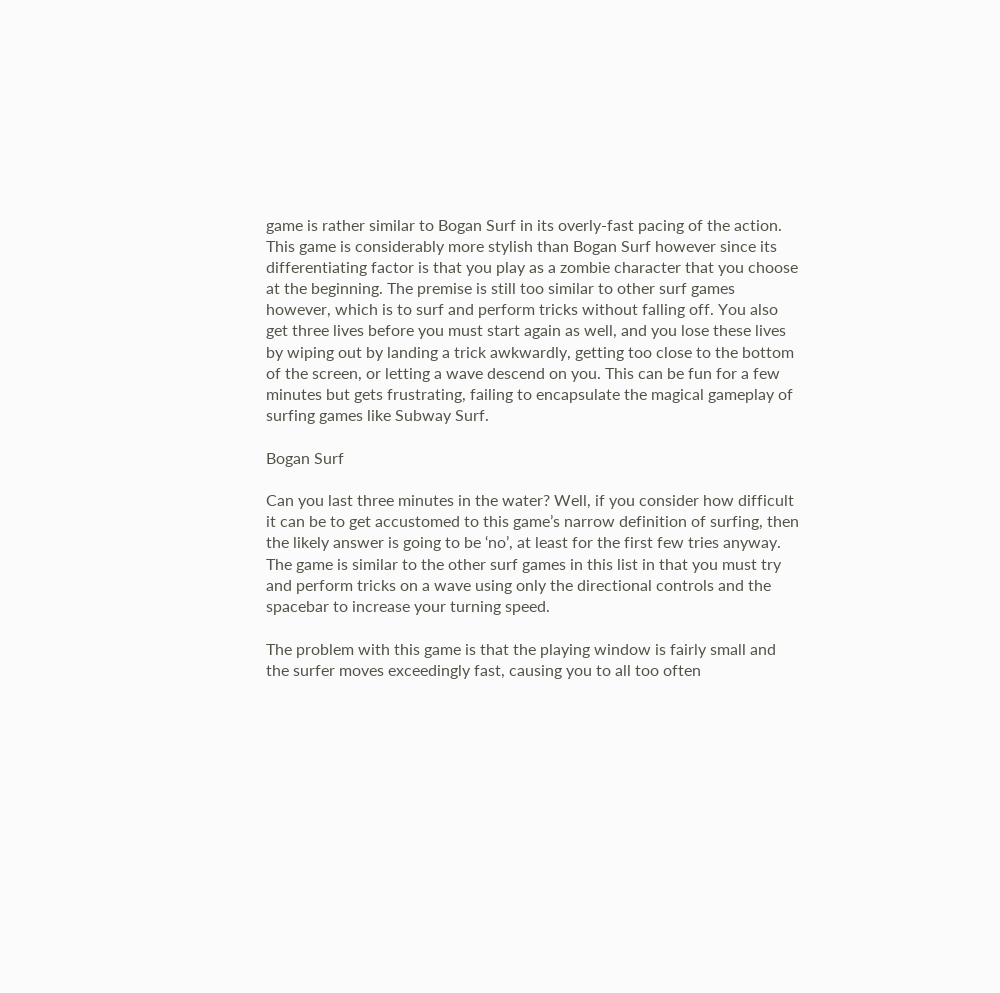game is rather similar to Bogan Surf in its overly-fast pacing of the action. This game is considerably more stylish than Bogan Surf however since its differentiating factor is that you play as a zombie character that you choose at the beginning. The premise is still too similar to other surf games however, which is to surf and perform tricks without falling off. You also get three lives before you must start again as well, and you lose these lives by wiping out by landing a trick awkwardly, getting too close to the bottom of the screen, or letting a wave descend on you. This can be fun for a few minutes but gets frustrating, failing to encapsulate the magical gameplay of surfing games like Subway Surf.

Bogan Surf

Can you last three minutes in the water? Well, if you consider how difficult it can be to get accustomed to this game’s narrow definition of surfing, then the likely answer is going to be ‘no’, at least for the first few tries anyway. The game is similar to the other surf games in this list in that you must try and perform tricks on a wave using only the directional controls and the spacebar to increase your turning speed.

The problem with this game is that the playing window is fairly small and the surfer moves exceedingly fast, causing you to all too often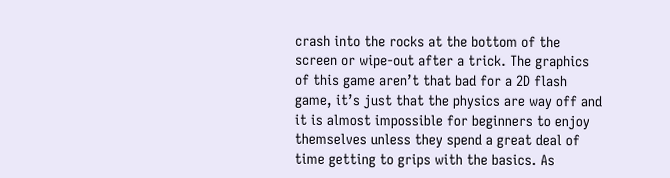crash into the rocks at the bottom of the screen or wipe-out after a trick. The graphics of this game aren’t that bad for a 2D flash game, it’s just that the physics are way off and it is almost impossible for beginners to enjoy themselves unless they spend a great deal of time getting to grips with the basics. As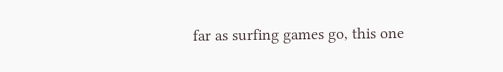far as surfing games go, this one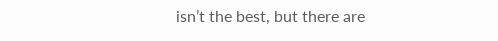isn’t the best, but there are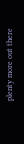plenty more out there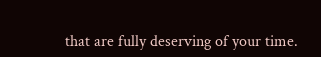that are fully deserving of your time.